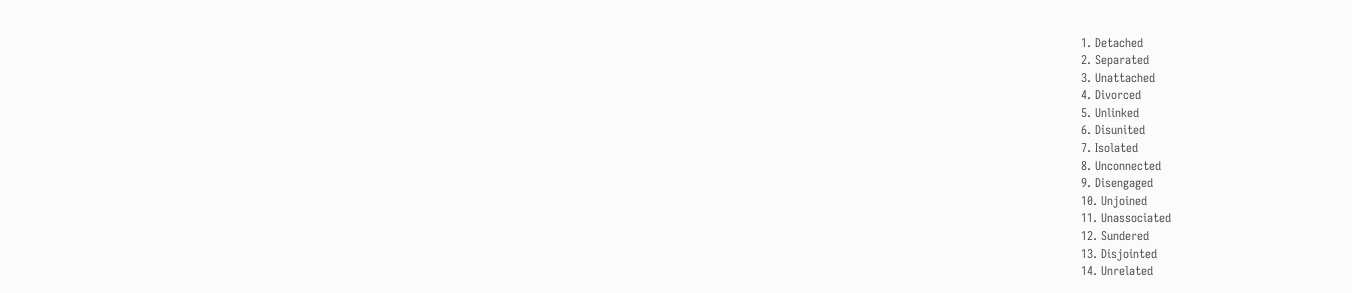1. Detached
2. Separated
3. Unattached
4. Divorced
5. Unlinked
6. Disunited
7. Isolated
8. Unconnected
9. Disengaged
10. Unjoined
11. Unassociated
12. Sundered
13. Disjointed
14. Unrelated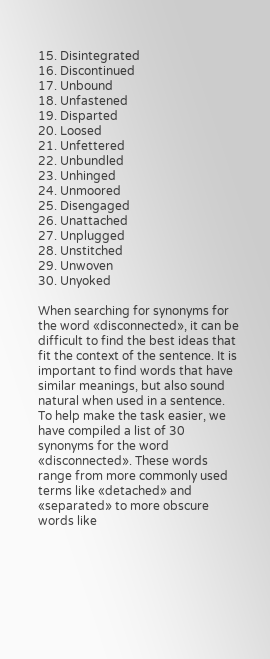15. Disintegrated
16. Discontinued
17. Unbound
18. Unfastened
19. Disparted
20. Loosed
21. Unfettered
22. Unbundled
23. Unhinged
24. Unmoored
25. Disengaged
26. Unattached
27. Unplugged
28. Unstitched
29. Unwoven
30. Unyoked

When searching for synonyms for the word «disconnected», it can be difficult to find the best ideas that fit the context of the sentence. It is important to find words that have similar meanings, but also sound natural when used in a sentence. To help make the task easier, we have compiled a list of 30 synonyms for the word «disconnected». These words range from more commonly used terms like «detached» and «separated» to more obscure words like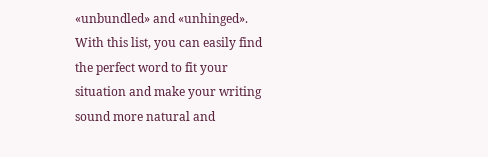«unbundled» and «unhinged». With this list, you can easily find the perfect word to fit your situation and make your writing sound more natural and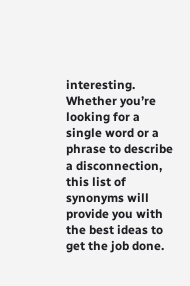interesting. Whether you’re looking for a single word or a phrase to describe a disconnection, this list of synonyms will provide you with the best ideas to get the job done.